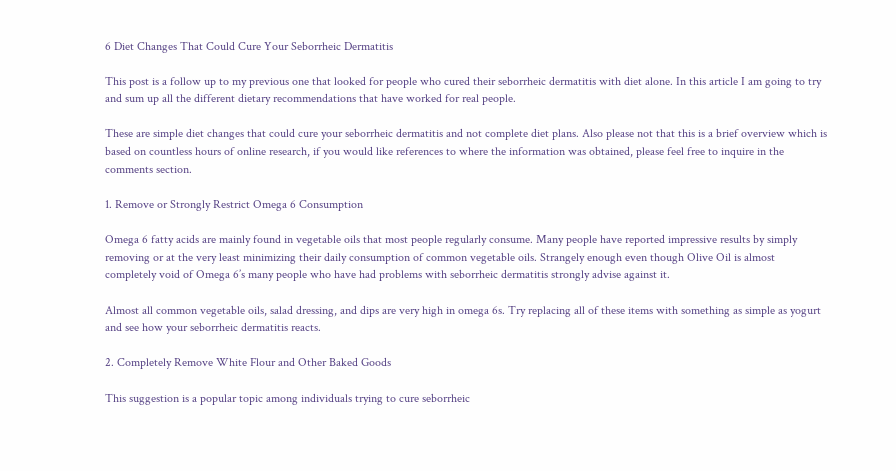6 Diet Changes That Could Cure Your Seborrheic Dermatitis

This post is a follow up to my previous one that looked for people who cured their seborrheic dermatitis with diet alone. In this article I am going to try and sum up all the different dietary recommendations that have worked for real people.

These are simple diet changes that could cure your seborrheic dermatitis and not complete diet plans. Also please not that this is a brief overview which is based on countless hours of online research, if you would like references to where the information was obtained, please feel free to inquire in the comments section.

1. Remove or Strongly Restrict Omega 6 Consumption

Omega 6 fatty acids are mainly found in vegetable oils that most people regularly consume. Many people have reported impressive results by simply removing or at the very least minimizing their daily consumption of common vegetable oils. Strangely enough even though Olive Oil is almost completely void of Omega 6’s many people who have had problems with seborrheic dermatitis strongly advise against it.

Almost all common vegetable oils, salad dressing, and dips are very high in omega 6s. Try replacing all of these items with something as simple as yogurt and see how your seborrheic dermatitis reacts.

2. Completely Remove White Flour and Other Baked Goods

This suggestion is a popular topic among individuals trying to cure seborrheic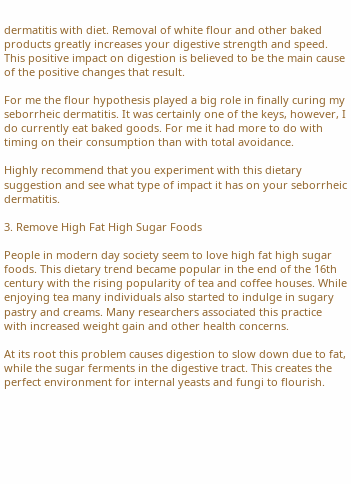dermatitis with diet. Removal of white flour and other baked products greatly increases your digestive strength and speed. This positive impact on digestion is believed to be the main cause of the positive changes that result.

For me the flour hypothesis played a big role in finally curing my seborrheic dermatitis. It was certainly one of the keys, however, I do currently eat baked goods. For me it had more to do with timing on their consumption than with total avoidance.

Highly recommend that you experiment with this dietary suggestion and see what type of impact it has on your seborrheic dermatitis.

3. Remove High Fat High Sugar Foods

People in modern day society seem to love high fat high sugar foods. This dietary trend became popular in the end of the 16th century with the rising popularity of tea and coffee houses. While enjoying tea many individuals also started to indulge in sugary pastry and creams. Many researchers associated this practice with increased weight gain and other health concerns.

At its root this problem causes digestion to slow down due to fat, while the sugar ferments in the digestive tract. This creates the perfect environment for internal yeasts and fungi to flourish.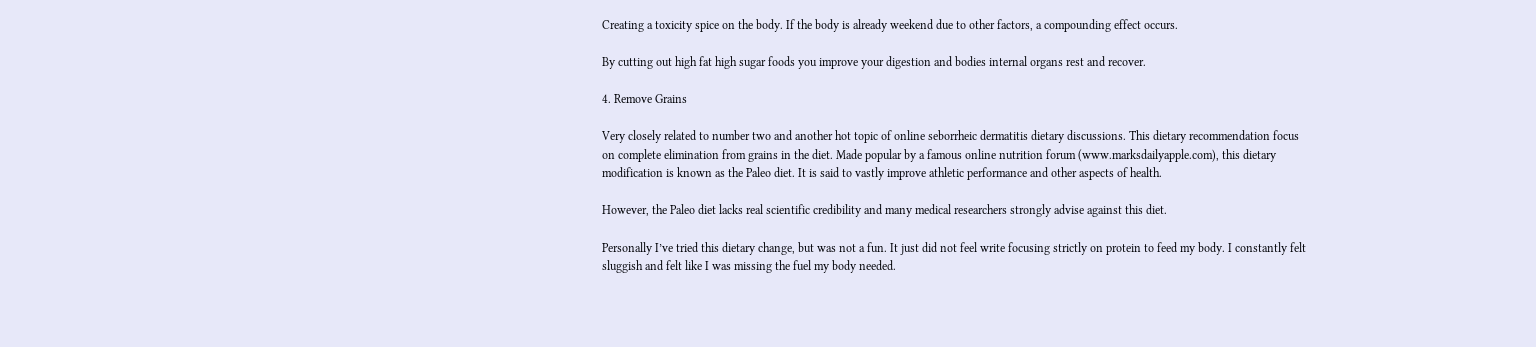Creating a toxicity spice on the body. If the body is already weekend due to other factors, a compounding effect occurs.

By cutting out high fat high sugar foods you improve your digestion and bodies internal organs rest and recover.

4. Remove Grains

Very closely related to number two and another hot topic of online seborrheic dermatitis dietary discussions. This dietary recommendation focus on complete elimination from grains in the diet. Made popular by a famous online nutrition forum (www.marksdailyapple.com), this dietary modification is known as the Paleo diet. It is said to vastly improve athletic performance and other aspects of health.

However, the Paleo diet lacks real scientific credibility and many medical researchers strongly advise against this diet.

Personally I’ve tried this dietary change, but was not a fun. It just did not feel write focusing strictly on protein to feed my body. I constantly felt sluggish and felt like I was missing the fuel my body needed.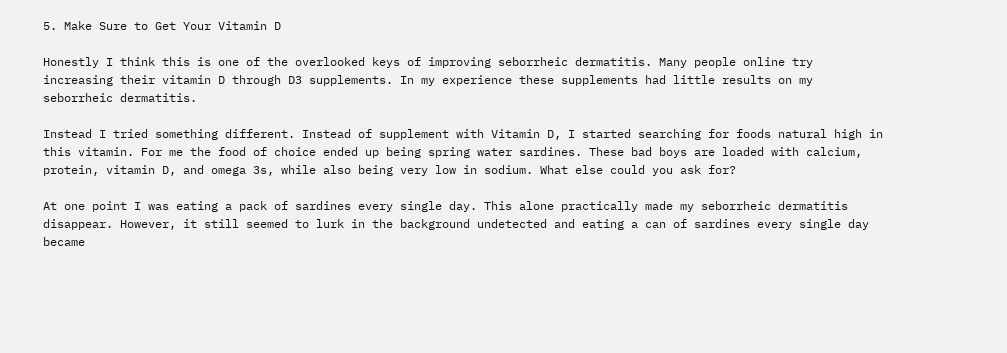5. Make Sure to Get Your Vitamin D

Honestly I think this is one of the overlooked keys of improving seborrheic dermatitis. Many people online try increasing their vitamin D through D3 supplements. In my experience these supplements had little results on my seborrheic dermatitis.

Instead I tried something different. Instead of supplement with Vitamin D, I started searching for foods natural high in this vitamin. For me the food of choice ended up being spring water sardines. These bad boys are loaded with calcium, protein, vitamin D, and omega 3s, while also being very low in sodium. What else could you ask for?

At one point I was eating a pack of sardines every single day. This alone practically made my seborrheic dermatitis disappear. However, it still seemed to lurk in the background undetected and eating a can of sardines every single day became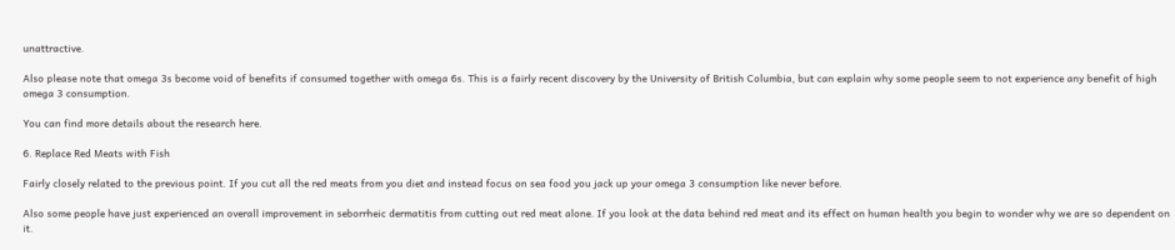unattractive.

Also please note that omega 3s become void of benefits if consumed together with omega 6s. This is a fairly recent discovery by the University of British Columbia, but can explain why some people seem to not experience any benefit of high omega 3 consumption.

You can find more details about the research here.

6. Replace Red Meats with Fish

Fairly closely related to the previous point. If you cut all the red meats from you diet and instead focus on sea food you jack up your omega 3 consumption like never before.

Also some people have just experienced an overall improvement in seborrheic dermatitis from cutting out red meat alone. If you look at the data behind red meat and its effect on human health you begin to wonder why we are so dependent on it.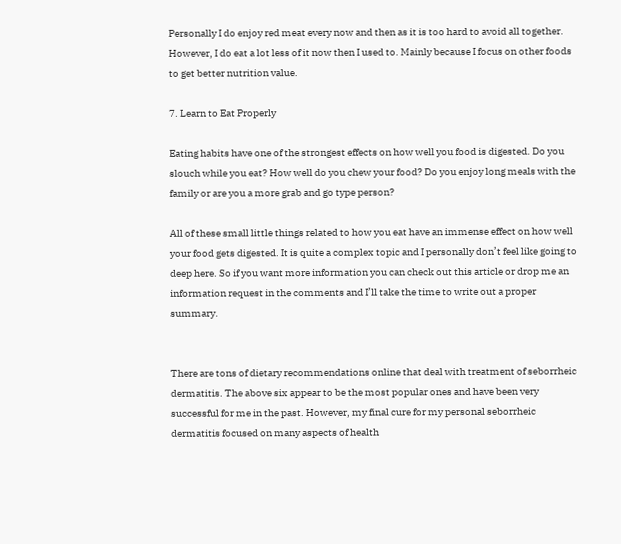Personally I do enjoy red meat every now and then as it is too hard to avoid all together. However, I do eat a lot less of it now then I used to. Mainly because I focus on other foods to get better nutrition value.

7. Learn to Eat Properly

Eating habits have one of the strongest effects on how well you food is digested. Do you slouch while you eat? How well do you chew your food? Do you enjoy long meals with the family or are you a more grab and go type person?

All of these small little things related to how you eat have an immense effect on how well your food gets digested. It is quite a complex topic and I personally don’t feel like going to deep here. So if you want more information you can check out this article or drop me an information request in the comments and I’ll take the time to write out a proper summary.


There are tons of dietary recommendations online that deal with treatment of seborrheic dermatitis. The above six appear to be the most popular ones and have been very successful for me in the past. However, my final cure for my personal seborrheic dermatitis focused on many aspects of health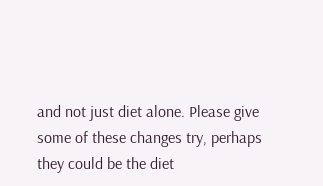and not just diet alone. Please give some of these changes try, perhaps they could be the diet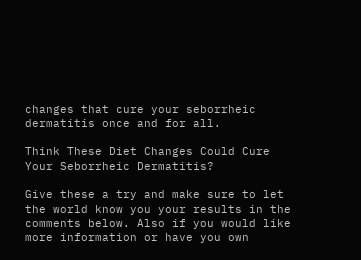changes that cure your seborrheic dermatitis once and for all.

Think These Diet Changes Could Cure Your Seborrheic Dermatitis?

Give these a try and make sure to let the world know you your results in the comments below. Also if you would like more information or have you own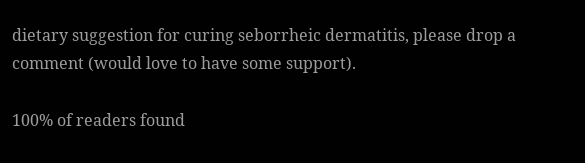dietary suggestion for curing seborrheic dermatitis, please drop a comment (would love to have some support).

100% of readers found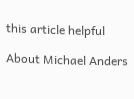this article helpful

About Michael Anders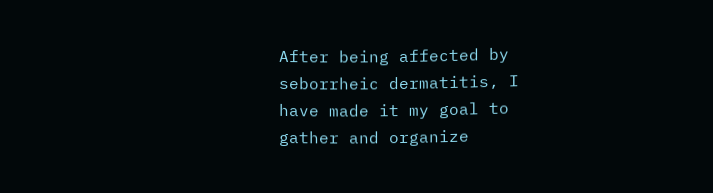After being affected by seborrheic dermatitis, I have made it my goal to gather and organize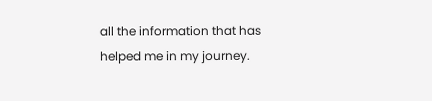all the information that has helped me in my journey.